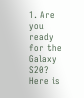1. Are you ready for the Galaxy S20? Here is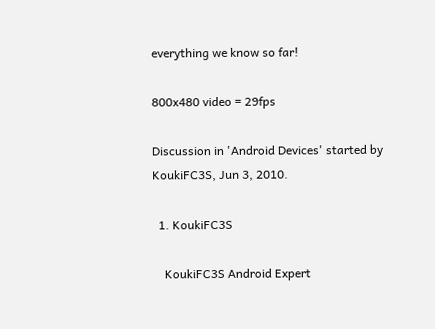everything we know so far!

800x480 video = 29fps

Discussion in 'Android Devices' started by KoukiFC3S, Jun 3, 2010.

  1. KoukiFC3S

    KoukiFC3S Android Expert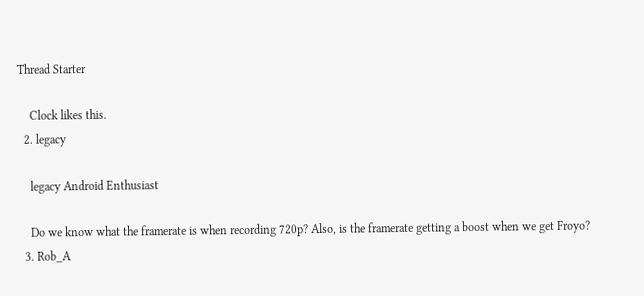Thread Starter

    Clock likes this.
  2. legacy

    legacy Android Enthusiast

    Do we know what the framerate is when recording 720p? Also, is the framerate getting a boost when we get Froyo?
  3. Rob_A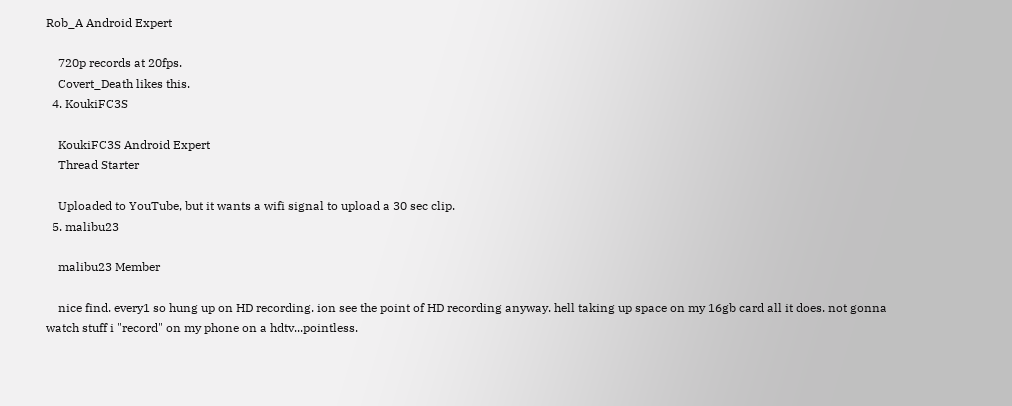Rob_A Android Expert

    720p records at 20fps.
    Covert_Death likes this.
  4. KoukiFC3S

    KoukiFC3S Android Expert
    Thread Starter

    Uploaded to YouTube, but it wants a wifi signal to upload a 30 sec clip.
  5. malibu23

    malibu23 Member

    nice find. every1 so hung up on HD recording. ion see the point of HD recording anyway. hell taking up space on my 16gb card all it does. not gonna watch stuff i "record" on my phone on a hdtv...pointless.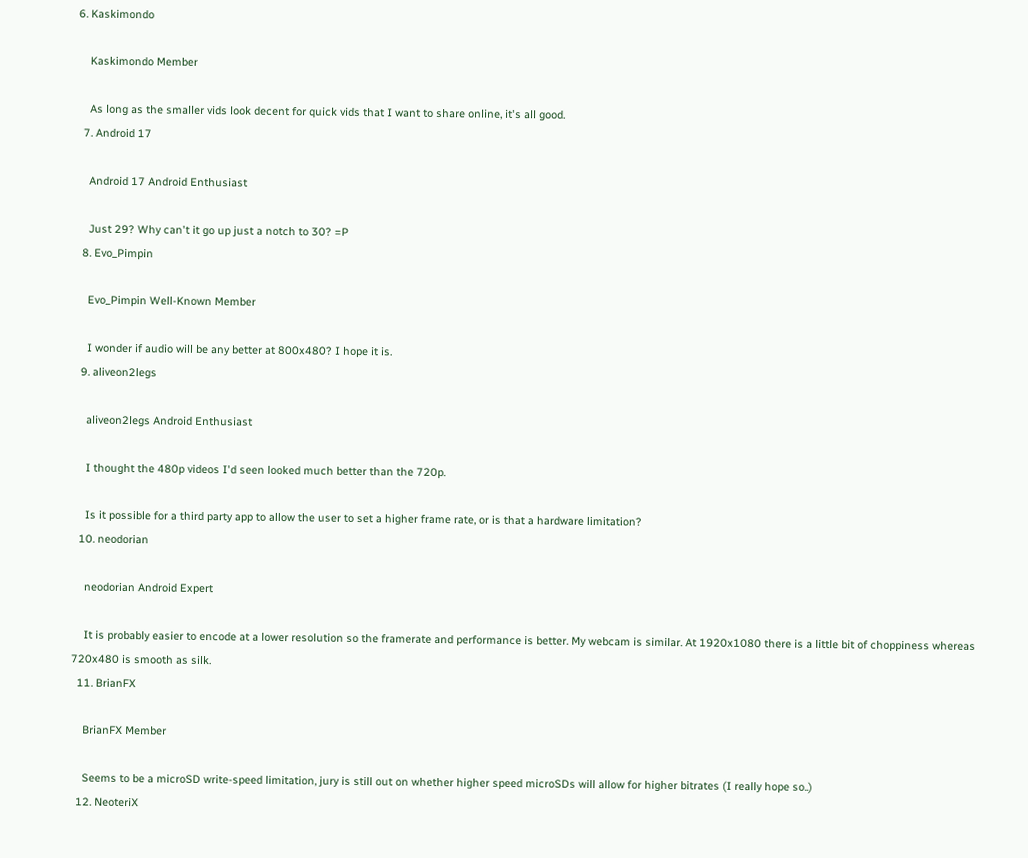6. Kaskimondo

    Kaskimondo Member

    As long as the smaller vids look decent for quick vids that I want to share online, it's all good.
  7. Android 17

    Android 17 Android Enthusiast

    Just 29? Why can't it go up just a notch to 30? =P
  8. Evo_Pimpin

    Evo_Pimpin Well-Known Member

    I wonder if audio will be any better at 800x480? I hope it is.
  9. aliveon2legs

    aliveon2legs Android Enthusiast

    I thought the 480p videos I'd seen looked much better than the 720p.

    Is it possible for a third party app to allow the user to set a higher frame rate, or is that a hardware limitation?
  10. neodorian

    neodorian Android Expert

    It is probably easier to encode at a lower resolution so the framerate and performance is better. My webcam is similar. At 1920x1080 there is a little bit of choppiness whereas 720x480 is smooth as silk.
  11. BrianFX

    BrianFX Member

    Seems to be a microSD write-speed limitation, jury is still out on whether higher speed microSDs will allow for higher bitrates (I really hope so..)
  12. NeoteriX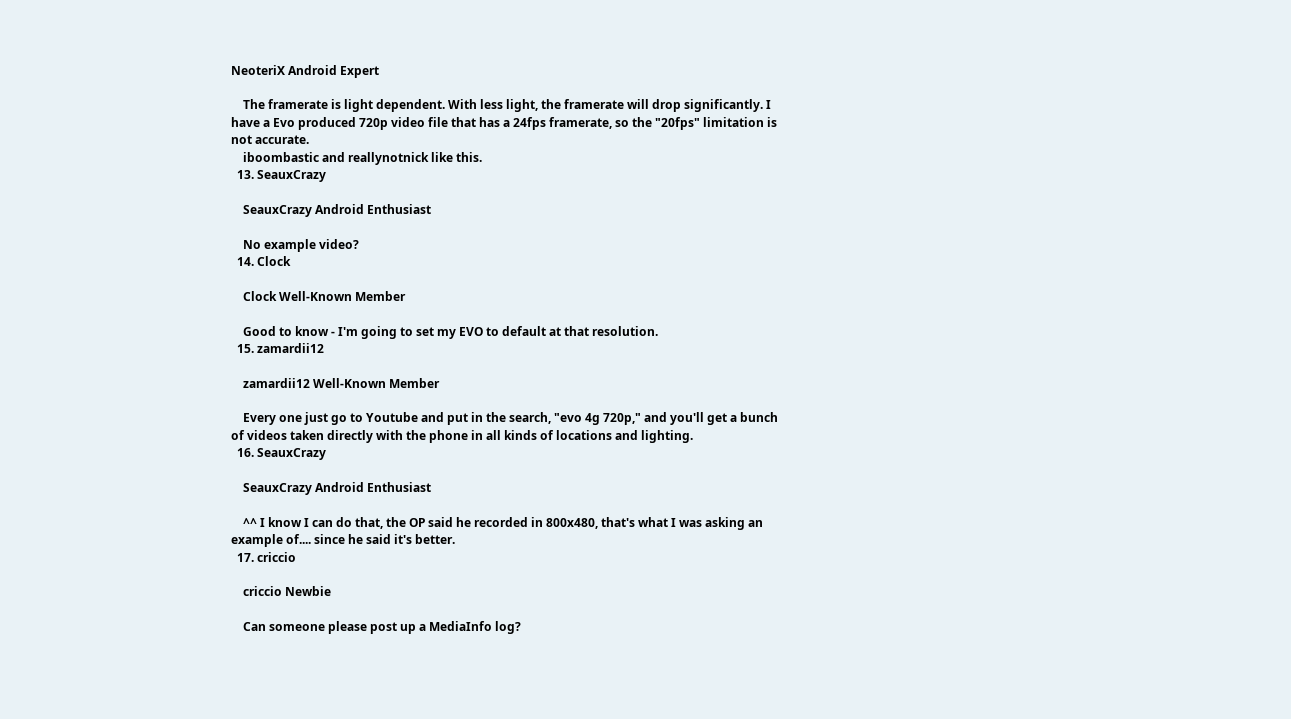NeoteriX Android Expert

    The framerate is light dependent. With less light, the framerate will drop significantly. I have a Evo produced 720p video file that has a 24fps framerate, so the "20fps" limitation is not accurate.
    iboombastic and reallynotnick like this.
  13. SeauxCrazy

    SeauxCrazy Android Enthusiast

    No example video?
  14. Clock

    Clock Well-Known Member

    Good to know - I'm going to set my EVO to default at that resolution.
  15. zamardii12

    zamardii12 Well-Known Member

    Every one just go to Youtube and put in the search, "evo 4g 720p," and you'll get a bunch of videos taken directly with the phone in all kinds of locations and lighting.
  16. SeauxCrazy

    SeauxCrazy Android Enthusiast

    ^^ I know I can do that, the OP said he recorded in 800x480, that's what I was asking an example of.... since he said it's better.
  17. criccio

    criccio Newbie

    Can someone please post up a MediaInfo log?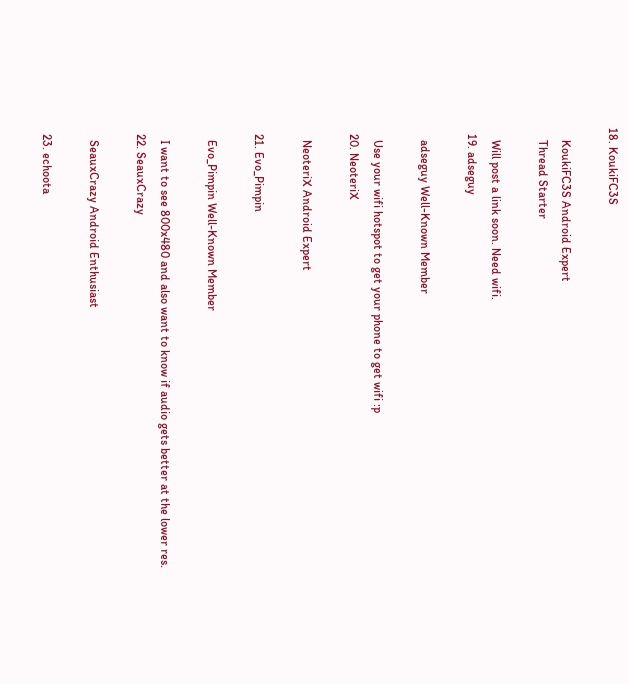18. KoukiFC3S

    KoukiFC3S Android Expert
    Thread Starter

    Will post a link soon. Need wifi.
  19. adseguy

    adseguy Well-Known Member

    Use your wifi hotspot to get your phone to get wifi :p
  20. NeoteriX

    NeoteriX Android Expert

  21. Evo_Pimpin

    Evo_Pimpin Well-Known Member

    I want to see 800x480 and also want to know if audio gets better at the lower res.
  22. SeauxCrazy

    SeauxCrazy Android Enthusiast

  23. echoota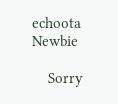echoota Newbie

    Sorry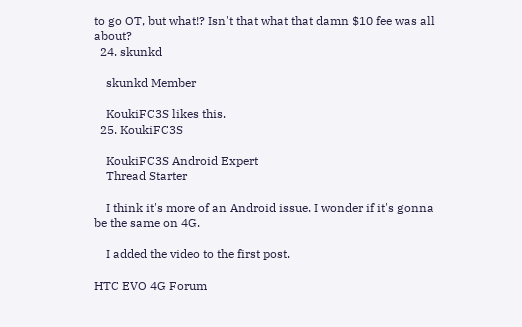to go OT, but what!? Isn't that what that damn $10 fee was all about?
  24. skunkd

    skunkd Member

    KoukiFC3S likes this.
  25. KoukiFC3S

    KoukiFC3S Android Expert
    Thread Starter

    I think it's more of an Android issue. I wonder if it's gonna be the same on 4G.

    I added the video to the first post.

HTC EVO 4G Forum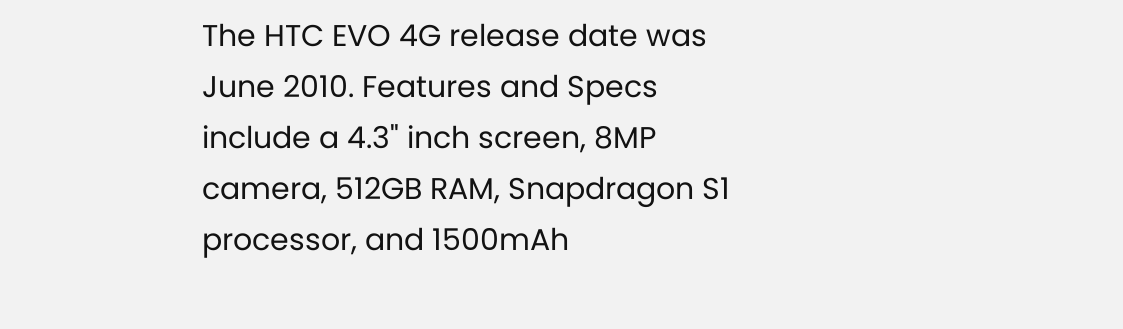The HTC EVO 4G release date was June 2010. Features and Specs include a 4.3" inch screen, 8MP camera, 512GB RAM, Snapdragon S1 processor, and 1500mAh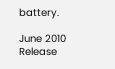battery.

June 2010
Release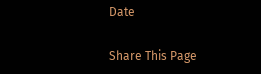Date

Share This Page